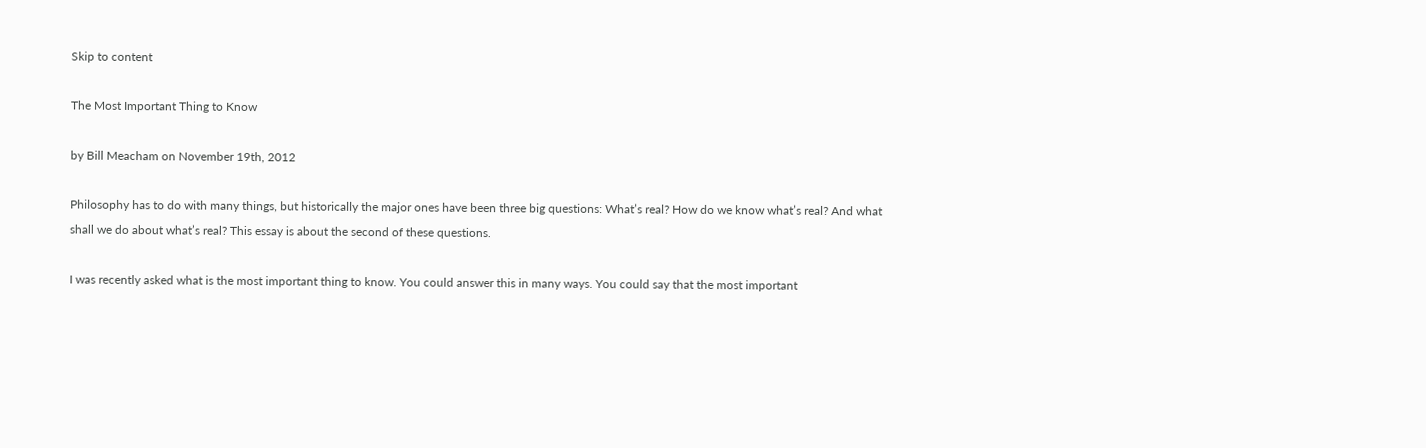Skip to content

The Most Important Thing to Know

by Bill Meacham on November 19th, 2012

Philosophy has to do with many things, but historically the major ones have been three big questions: What’s real? How do we know what’s real? And what shall we do about what’s real? This essay is about the second of these questions.

I was recently asked what is the most important thing to know. You could answer this in many ways. You could say that the most important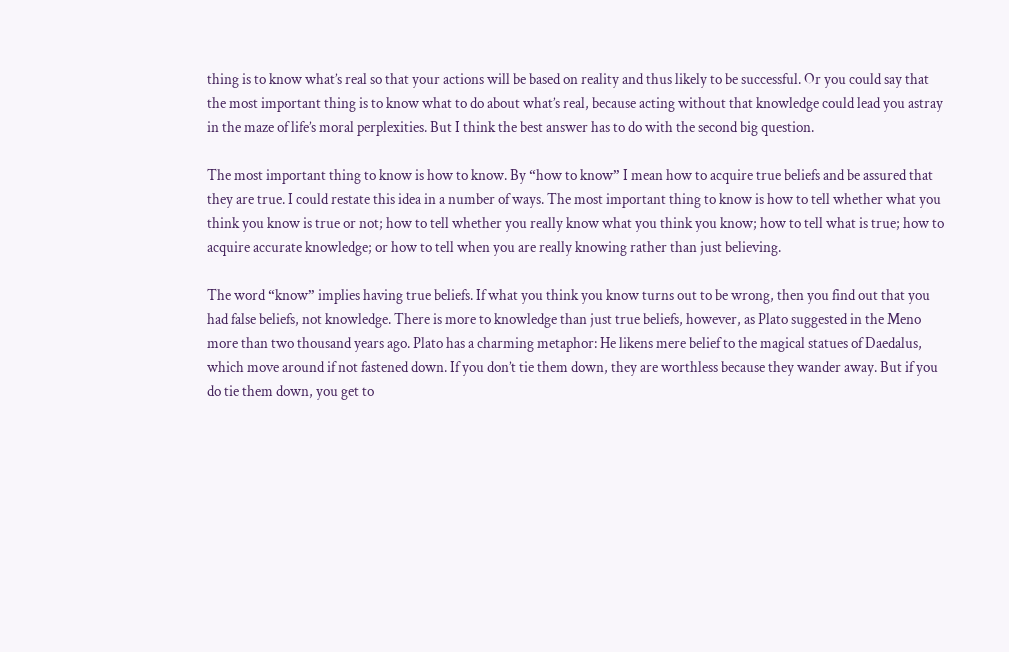thing is to know what’s real so that your actions will be based on reality and thus likely to be successful. Or you could say that the most important thing is to know what to do about what’s real, because acting without that knowledge could lead you astray in the maze of life’s moral perplexities. But I think the best answer has to do with the second big question.

The most important thing to know is how to know. By “how to know” I mean how to acquire true beliefs and be assured that they are true. I could restate this idea in a number of ways. The most important thing to know is how to tell whether what you think you know is true or not; how to tell whether you really know what you think you know; how to tell what is true; how to acquire accurate knowledge; or how to tell when you are really knowing rather than just believing.

The word “know” implies having true beliefs. If what you think you know turns out to be wrong, then you find out that you had false beliefs, not knowledge. There is more to knowledge than just true beliefs, however, as Plato suggested in the Meno more than two thousand years ago. Plato has a charming metaphor: He likens mere belief to the magical statues of Daedalus, which move around if not fastened down. If you don’t tie them down, they are worthless because they wander away. But if you do tie them down, you get to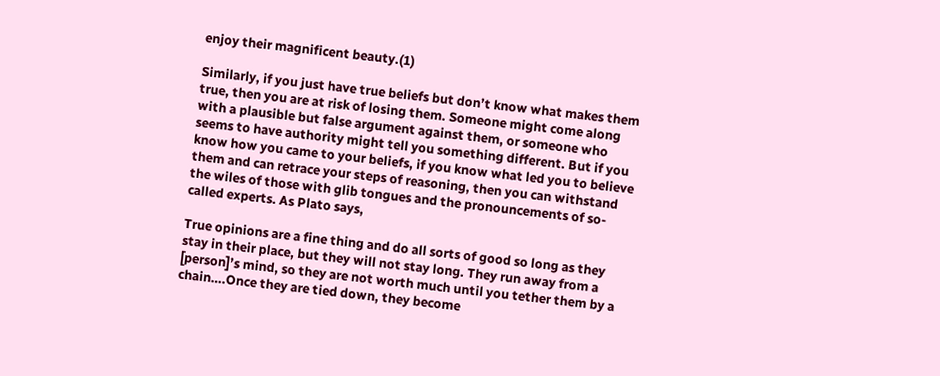enjoy their magnificent beauty.(1)

Similarly, if you just have true beliefs but don’t know what makes them true, then you are at risk of losing them. Someone might come along with a plausible but false argument against them, or someone who seems to have authority might tell you something different. But if you know how you came to your beliefs, if you know what led you to believe them and can retrace your steps of reasoning, then you can withstand the wiles of those with glib tongues and the pronouncements of so-called experts. As Plato says,

True opinions are a fine thing and do all sorts of good so long as they stay in their place, but they will not stay long. They run away from a [person]’s mind, so they are not worth much until you tether them by a chain….Once they are tied down, they become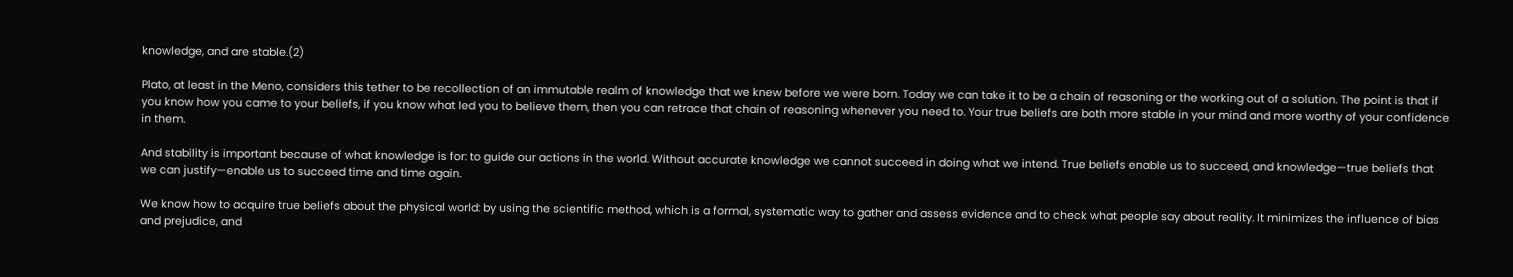knowledge, and are stable.(2)

Plato, at least in the Meno, considers this tether to be recollection of an immutable realm of knowledge that we knew before we were born. Today we can take it to be a chain of reasoning or the working out of a solution. The point is that if you know how you came to your beliefs, if you know what led you to believe them, then you can retrace that chain of reasoning whenever you need to. Your true beliefs are both more stable in your mind and more worthy of your confidence in them.

And stability is important because of what knowledge is for: to guide our actions in the world. Without accurate knowledge we cannot succeed in doing what we intend. True beliefs enable us to succeed, and knowledge—true beliefs that we can justify—enable us to succeed time and time again.

We know how to acquire true beliefs about the physical world: by using the scientific method, which is a formal, systematic way to gather and assess evidence and to check what people say about reality. It minimizes the influence of bias and prejudice, and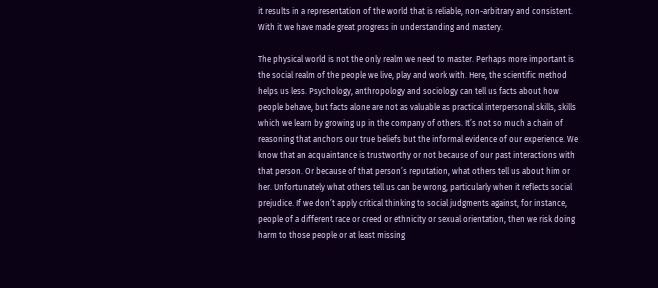it results in a representation of the world that is reliable, non-arbitrary and consistent. With it we have made great progress in understanding and mastery.

The physical world is not the only realm we need to master. Perhaps more important is the social realm of the people we live, play and work with. Here, the scientific method helps us less. Psychology, anthropology and sociology can tell us facts about how people behave, but facts alone are not as valuable as practical interpersonal skills, skills which we learn by growing up in the company of others. It’s not so much a chain of reasoning that anchors our true beliefs but the informal evidence of our experience. We know that an acquaintance is trustworthy or not because of our past interactions with that person. Or because of that person’s reputation, what others tell us about him or her. Unfortunately what others tell us can be wrong, particularly when it reflects social prejudice. If we don’t apply critical thinking to social judgments against, for instance, people of a different race or creed or ethnicity or sexual orientation, then we risk doing harm to those people or at least missing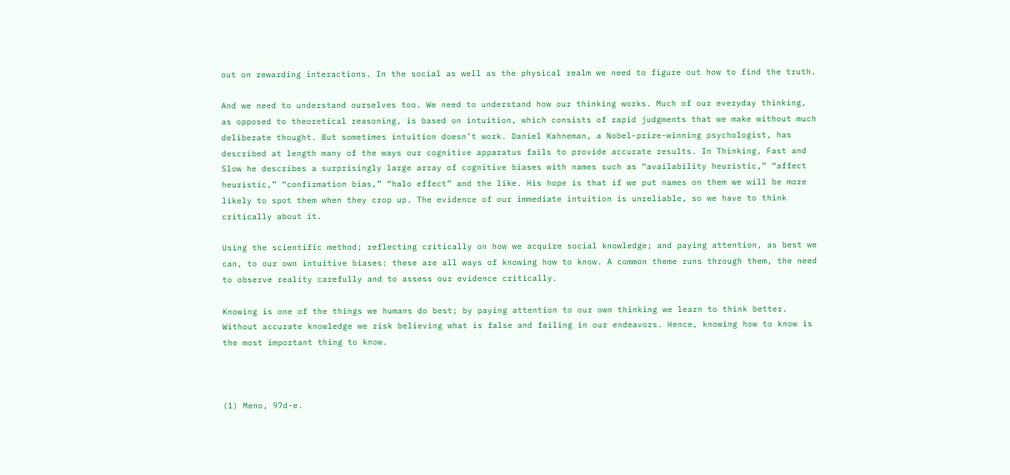out on rewarding interactions. In the social as well as the physical realm we need to figure out how to find the truth.

And we need to understand ourselves too. We need to understand how our thinking works. Much of our everyday thinking, as opposed to theoretical reasoning, is based on intuition, which consists of rapid judgments that we make without much deliberate thought. But sometimes intuition doesn’t work. Daniel Kahneman, a Nobel-prize-winning psychologist, has described at length many of the ways our cognitive apparatus fails to provide accurate results. In Thinking, Fast and Slow he describes a surprisingly large array of cognitive biases with names such as “availability heuristic,” “affect heuristic,” “confirmation bias,” “halo effect” and the like. His hope is that if we put names on them we will be more likely to spot them when they crop up. The evidence of our immediate intuition is unreliable, so we have to think critically about it.

Using the scientific method; reflecting critically on how we acquire social knowledge; and paying attention, as best we can, to our own intuitive biases: these are all ways of knowing how to know. A common theme runs through them, the need to observe reality carefully and to assess our evidence critically.

Knowing is one of the things we humans do best; by paying attention to our own thinking we learn to think better. Without accurate knowledge we risk believing what is false and failing in our endeavors. Hence, knowing how to know is the most important thing to know.



(1) Meno, 97d-e.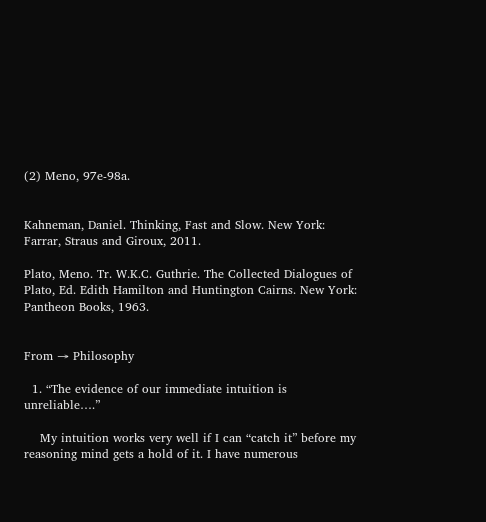(2) Meno, 97e-98a.


Kahneman, Daniel. Thinking, Fast and Slow. New York: Farrar, Straus and Giroux, 2011.

Plato, Meno. Tr. W.K.C. Guthrie. The Collected Dialogues of Plato, Ed. Edith Hamilton and Huntington Cairns. New York: Pantheon Books, 1963.


From → Philosophy

  1. “The evidence of our immediate intuition is unreliable….”

    My intuition works very well if I can “catch it” before my reasoning mind gets a hold of it. I have numerous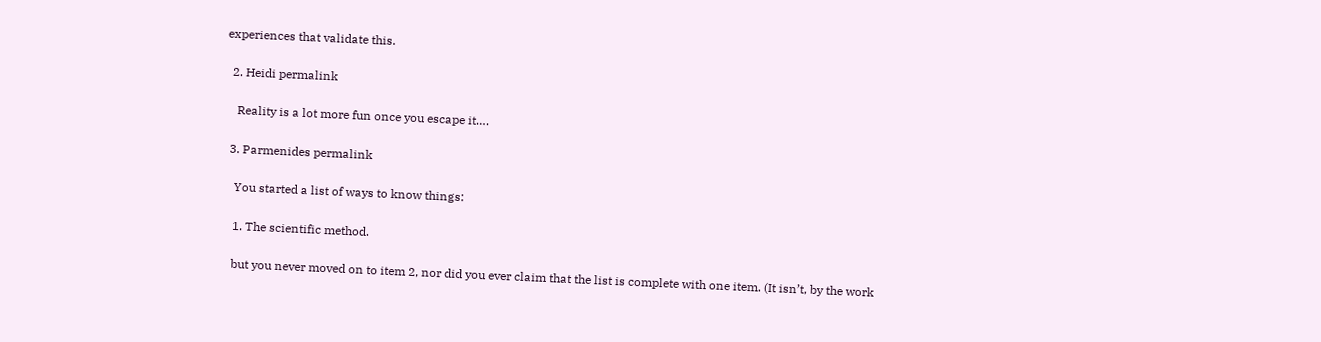experiences that validate this.

  2. Heidi permalink

    Reality is a lot more fun once you escape it….

  3. Parmenides permalink

    You started a list of ways to know things:

    1. The scientific method.

    but you never moved on to item 2, nor did you ever claim that the list is complete with one item. (It isn’t, by the work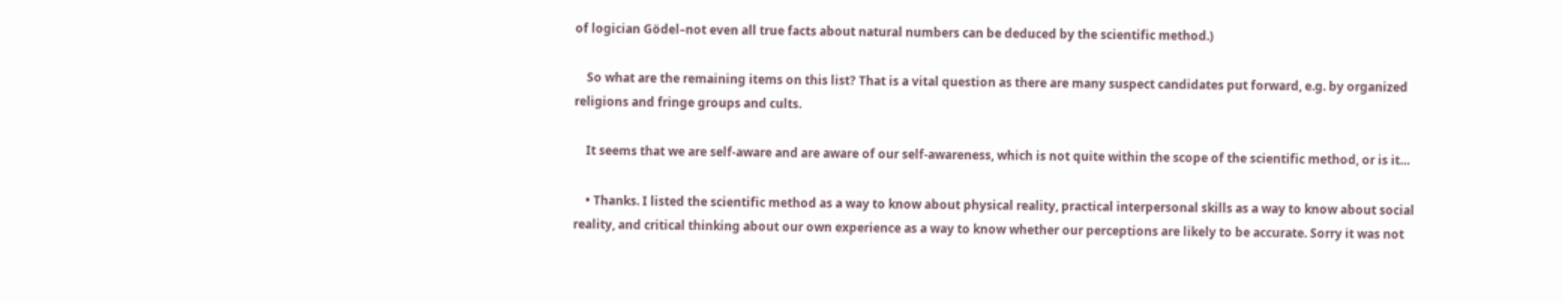of logician Gödel–not even all true facts about natural numbers can be deduced by the scientific method.)

    So what are the remaining items on this list? That is a vital question as there are many suspect candidates put forward, e.g. by organized religions and fringe groups and cults.

    It seems that we are self-aware and are aware of our self-awareness, which is not quite within the scope of the scientific method, or is it…

    • Thanks. I listed the scientific method as a way to know about physical reality, practical interpersonal skills as a way to know about social reality, and critical thinking about our own experience as a way to know whether our perceptions are likely to be accurate. Sorry it was not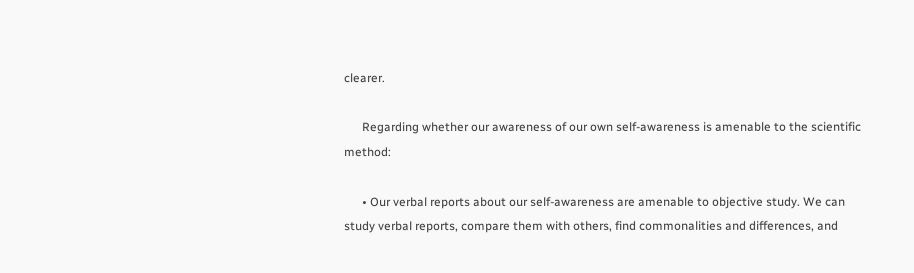clearer.

      Regarding whether our awareness of our own self-awareness is amenable to the scientific method:

      • Our verbal reports about our self-awareness are amenable to objective study. We can study verbal reports, compare them with others, find commonalities and differences, and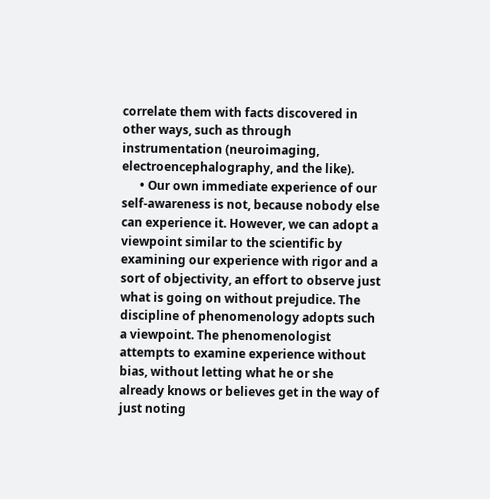correlate them with facts discovered in other ways, such as through instrumentation (neuroimaging, electroencephalography, and the like).
      • Our own immediate experience of our self-awareness is not, because nobody else can experience it. However, we can adopt a viewpoint similar to the scientific by examining our experience with rigor and a sort of objectivity, an effort to observe just what is going on without prejudice. The discipline of phenomenology adopts such a viewpoint. The phenomenologist attempts to examine experience without bias, without letting what he or she already knows or believes get in the way of just noting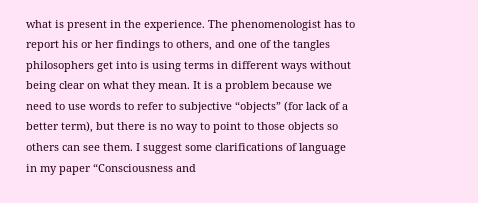what is present in the experience. The phenomenologist has to report his or her findings to others, and one of the tangles philosophers get into is using terms in different ways without being clear on what they mean. It is a problem because we need to use words to refer to subjective “objects” (for lack of a better term), but there is no way to point to those objects so others can see them. I suggest some clarifications of language in my paper “Consciousness and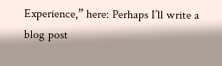Experience,” here: Perhaps I’ll write a blog post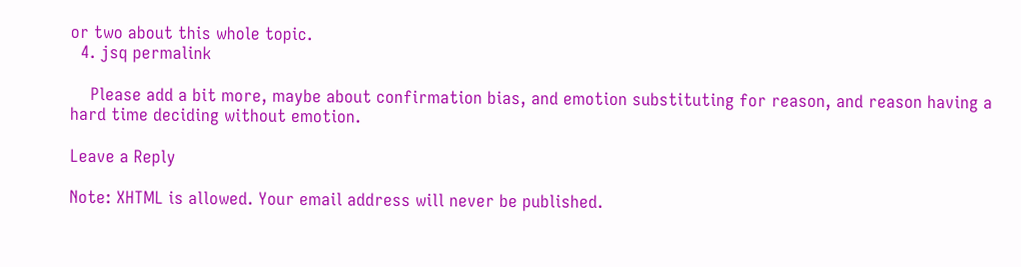or two about this whole topic.
  4. jsq permalink

    Please add a bit more, maybe about confirmation bias, and emotion substituting for reason, and reason having a hard time deciding without emotion.

Leave a Reply

Note: XHTML is allowed. Your email address will never be published.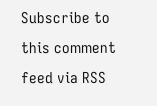Subscribe to this comment feed via RSS